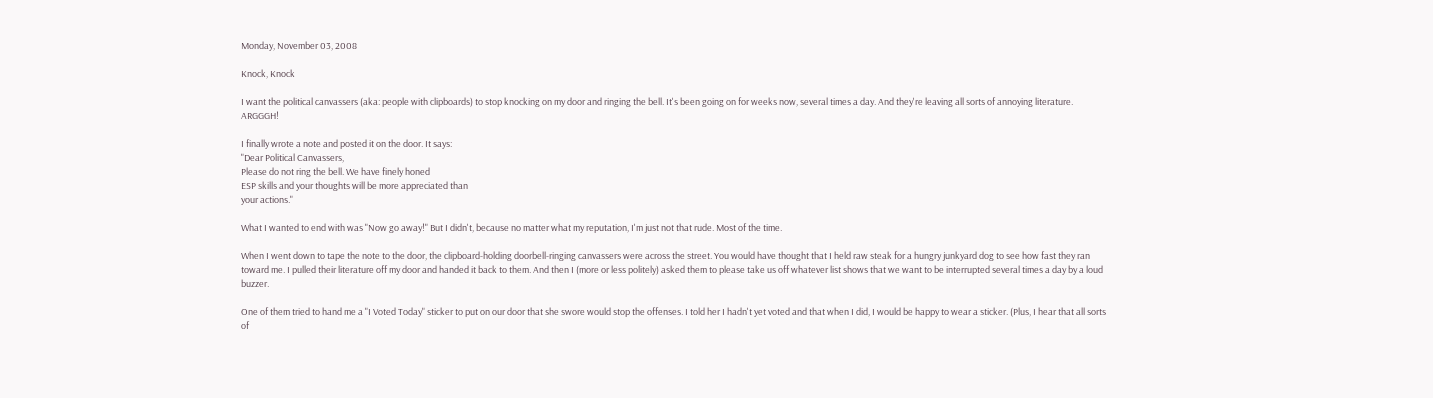Monday, November 03, 2008

Knock, Knock

I want the political canvassers (aka: people with clipboards) to stop knocking on my door and ringing the bell. It's been going on for weeks now, several times a day. And they're leaving all sorts of annoying literature. ARGGGH!

I finally wrote a note and posted it on the door. It says:
"Dear Political Canvassers,
Please do not ring the bell. We have finely honed
ESP skills and your thoughts will be more appreciated than
your actions."

What I wanted to end with was "Now go away!" But I didn't, because no matter what my reputation, I'm just not that rude. Most of the time.

When I went down to tape the note to the door, the clipboard-holding doorbell-ringing canvassers were across the street. You would have thought that I held raw steak for a hungry junkyard dog to see how fast they ran toward me. I pulled their literature off my door and handed it back to them. And then I (more or less politely) asked them to please take us off whatever list shows that we want to be interrupted several times a day by a loud buzzer.

One of them tried to hand me a "I Voted Today" sticker to put on our door that she swore would stop the offenses. I told her I hadn't yet voted and that when I did, I would be happy to wear a sticker. (Plus, I hear that all sorts of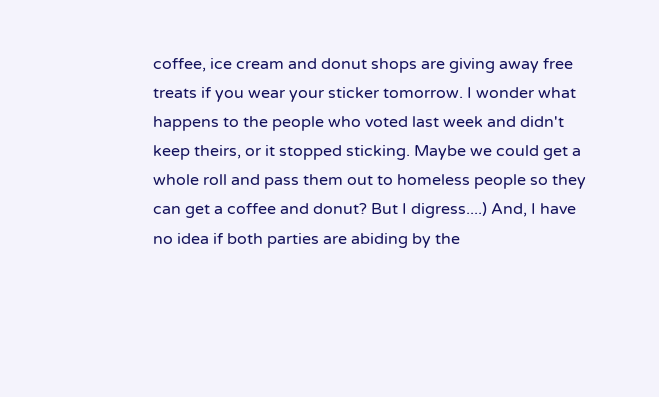coffee, ice cream and donut shops are giving away free treats if you wear your sticker tomorrow. I wonder what happens to the people who voted last week and didn't keep theirs, or it stopped sticking. Maybe we could get a whole roll and pass them out to homeless people so they can get a coffee and donut? But I digress....) And, I have no idea if both parties are abiding by the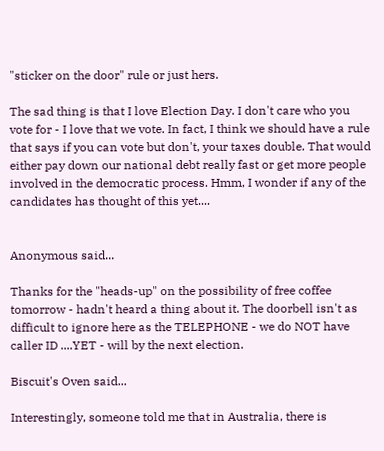"sticker on the door" rule or just hers.

The sad thing is that I love Election Day. I don't care who you vote for - I love that we vote. In fact, I think we should have a rule that says if you can vote but don't, your taxes double. That would either pay down our national debt really fast or get more people involved in the democratic process. Hmm, I wonder if any of the candidates has thought of this yet....


Anonymous said...

Thanks for the "heads-up" on the possibility of free coffee tomorrow - hadn't heard a thing about it. The doorbell isn't as difficult to ignore here as the TELEPHONE - we do NOT have caller ID ....YET - will by the next election.

Biscuit's Oven said...

Interestingly, someone told me that in Australia, there is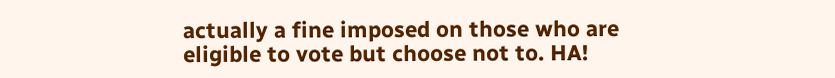actually a fine imposed on those who are eligible to vote but choose not to. HA!